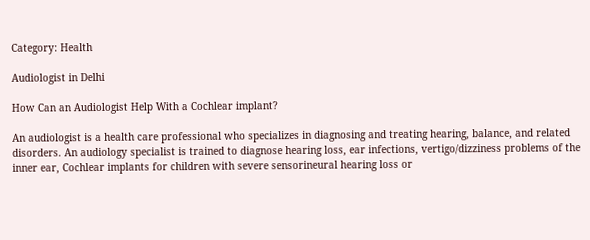Category: Health

Audiologist in Delhi

How Can an Audiologist Help With a Cochlear implant?

An audiologist is a health care professional who specializes in diagnosing and treating hearing, balance, and related disorders. An audiology specialist is trained to diagnose hearing loss, ear infections, vertigo/dizziness problems of the inner ear, Cochlear implants for children with severe sensorineural hearing loss or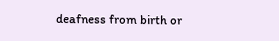deafness from birth or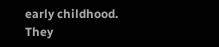early childhood. They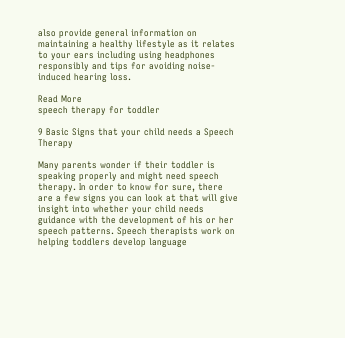also provide general information on maintaining a healthy lifestyle as it relates to your ears including using headphones responsibly and tips for avoiding noise-induced hearing loss.

Read More
speech therapy for toddler

9 Basic Signs that your child needs a Speech Therapy

Many parents wonder if their toddler is speaking properly and might need speech therapy. In order to know for sure, there are a few signs you can look at that will give insight into whether your child needs guidance with the development of his or her speech patterns. Speech therapists work on helping toddlers develop language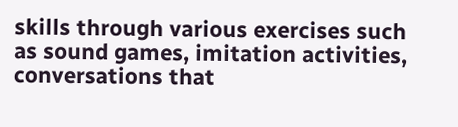skills through various exercises such as sound games, imitation activities, conversations that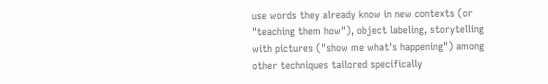use words they already know in new contexts (or "teaching them how"), object labeling, storytelling with pictures ("show me what's happening") among other techniques tailored specifically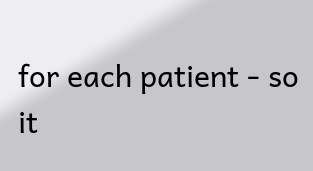for each patient - so it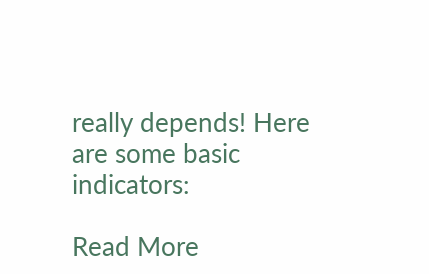really depends! Here are some basic indicators:

Read More